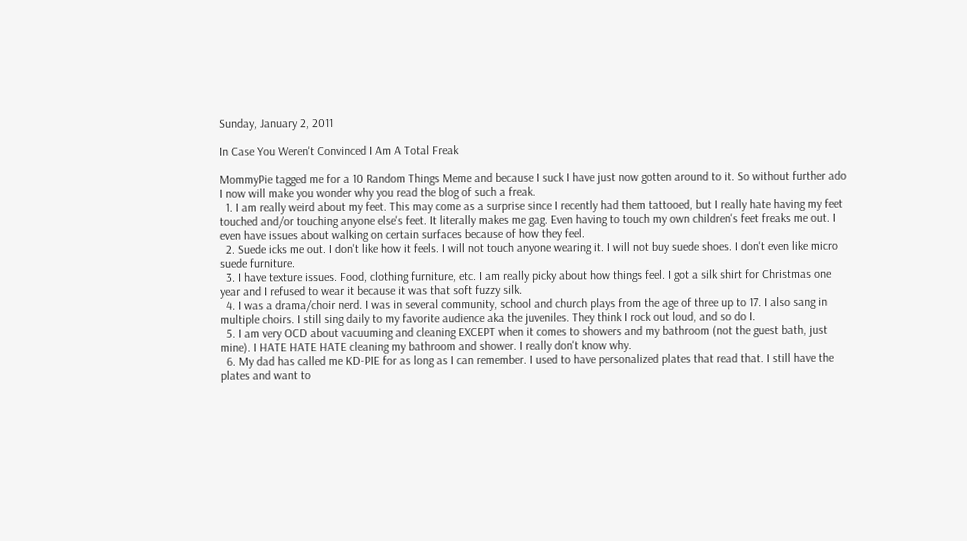Sunday, January 2, 2011

In Case You Weren't Convinced I Am A Total Freak

MommyPie tagged me for a 10 Random Things Meme and because I suck I have just now gotten around to it. So without further ado I now will make you wonder why you read the blog of such a freak.
  1. I am really weird about my feet. This may come as a surprise since I recently had them tattooed, but I really hate having my feet touched and/or touching anyone else's feet. It literally makes me gag. Even having to touch my own children's feet freaks me out. I even have issues about walking on certain surfaces because of how they feel.
  2. Suede icks me out. I don't like how it feels. I will not touch anyone wearing it. I will not buy suede shoes. I don't even like micro suede furniture.
  3. I have texture issues. Food, clothing furniture, etc. I am really picky about how things feel. I got a silk shirt for Christmas one year and I refused to wear it because it was that soft fuzzy silk.
  4. I was a drama/choir nerd. I was in several community, school and church plays from the age of three up to 17. I also sang in multiple choirs. I still sing daily to my favorite audience aka the juveniles. They think I rock out loud, and so do I.
  5. I am very OCD about vacuuming and cleaning EXCEPT when it comes to showers and my bathroom (not the guest bath, just mine). I HATE HATE HATE cleaning my bathroom and shower. I really don't know why.
  6. My dad has called me KD-PIE for as long as I can remember. I used to have personalized plates that read that. I still have the plates and want to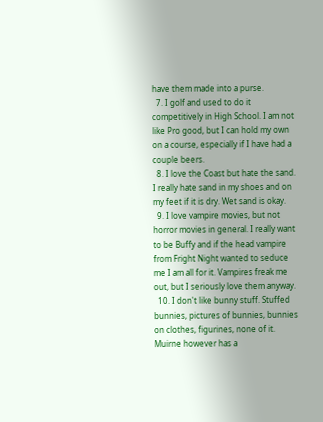have them made into a purse.
  7. I golf and used to do it competitively in High School. I am not like Pro good, but I can hold my own on a course, especially if I have had a couple beers.
  8. I love the Coast but hate the sand. I really hate sand in my shoes and on my feet if it is dry. Wet sand is okay.
  9. I love vampire movies, but not horror movies in general. I really want to be Buffy and if the head vampire from Fright Night wanted to seduce me I am all for it. Vampires freak me out, but I seriously love them anyway.
  10. I don't like bunny stuff. Stuffed bunnies, pictures of bunnies, bunnies on clothes, figurines, none of it. Muirne however has a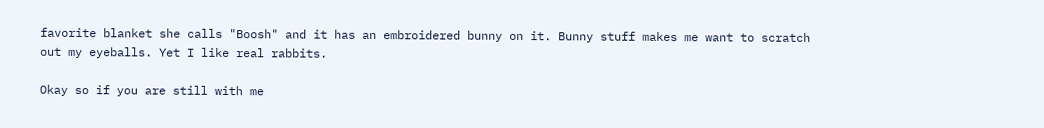favorite blanket she calls "Boosh" and it has an embroidered bunny on it. Bunny stuff makes me want to scratch out my eyeballs. Yet I like real rabbits.

Okay so if you are still with me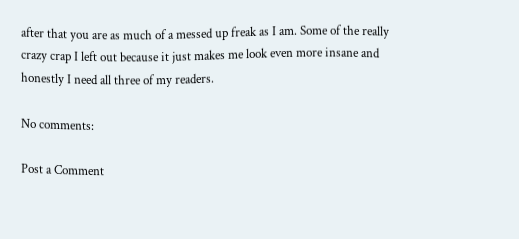after that you are as much of a messed up freak as I am. Some of the really crazy crap I left out because it just makes me look even more insane and honestly I need all three of my readers.

No comments:

Post a Comment